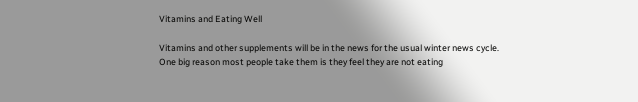Vitamins and Eating Well

Vitamins and other supplements will be in the news for the usual winter news cycle. One big reason most people take them is they feel they are not eating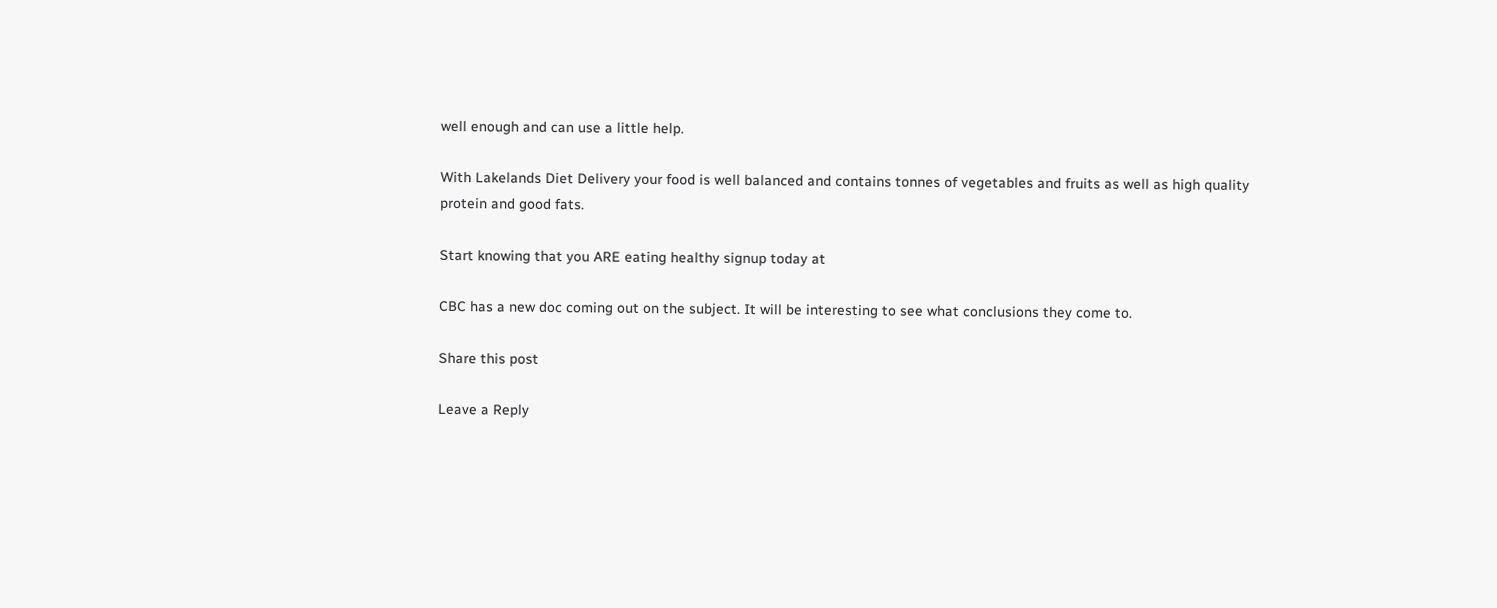well enough and can use a little help.

With Lakelands Diet Delivery your food is well balanced and contains tonnes of vegetables and fruits as well as high quality protein and good fats.

Start knowing that you ARE eating healthy signup today at

CBC has a new doc coming out on the subject. It will be interesting to see what conclusions they come to.

Share this post

Leave a Reply